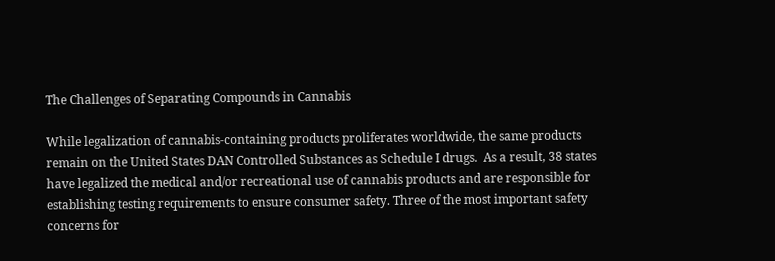The Challenges of Separating Compounds in Cannabis

While legalization of cannabis-containing products proliferates worldwide, the same products remain on the United States DAN Controlled Substances as Schedule I drugs.  As a result, 38 states have legalized the medical and/or recreational use of cannabis products and are responsible for establishing testing requirements to ensure consumer safety. Three of the most important safety concerns for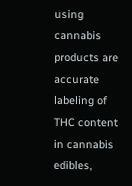using cannabis products are accurate labeling of THC content in cannabis edibles,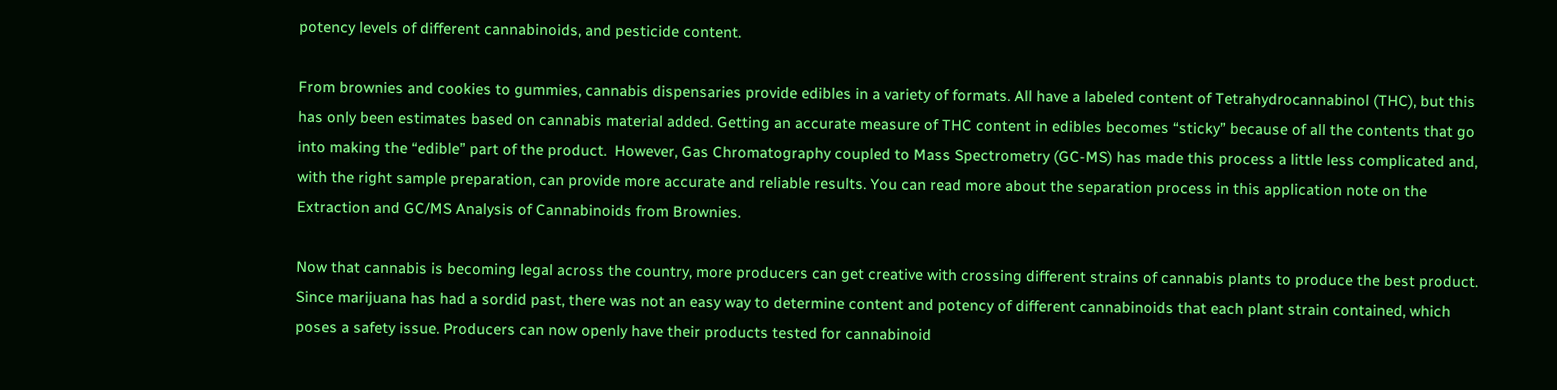potency levels of different cannabinoids, and pesticide content.

From brownies and cookies to gummies, cannabis dispensaries provide edibles in a variety of formats. All have a labeled content of Tetrahydrocannabinol (THC), but this has only been estimates based on cannabis material added. Getting an accurate measure of THC content in edibles becomes “sticky” because of all the contents that go into making the “edible” part of the product.  However, Gas Chromatography coupled to Mass Spectrometry (GC-MS) has made this process a little less complicated and, with the right sample preparation, can provide more accurate and reliable results. You can read more about the separation process in this application note on the Extraction and GC/MS Analysis of Cannabinoids from Brownies.

Now that cannabis is becoming legal across the country, more producers can get creative with crossing different strains of cannabis plants to produce the best product. Since marijuana has had a sordid past, there was not an easy way to determine content and potency of different cannabinoids that each plant strain contained, which poses a safety issue. Producers can now openly have their products tested for cannabinoid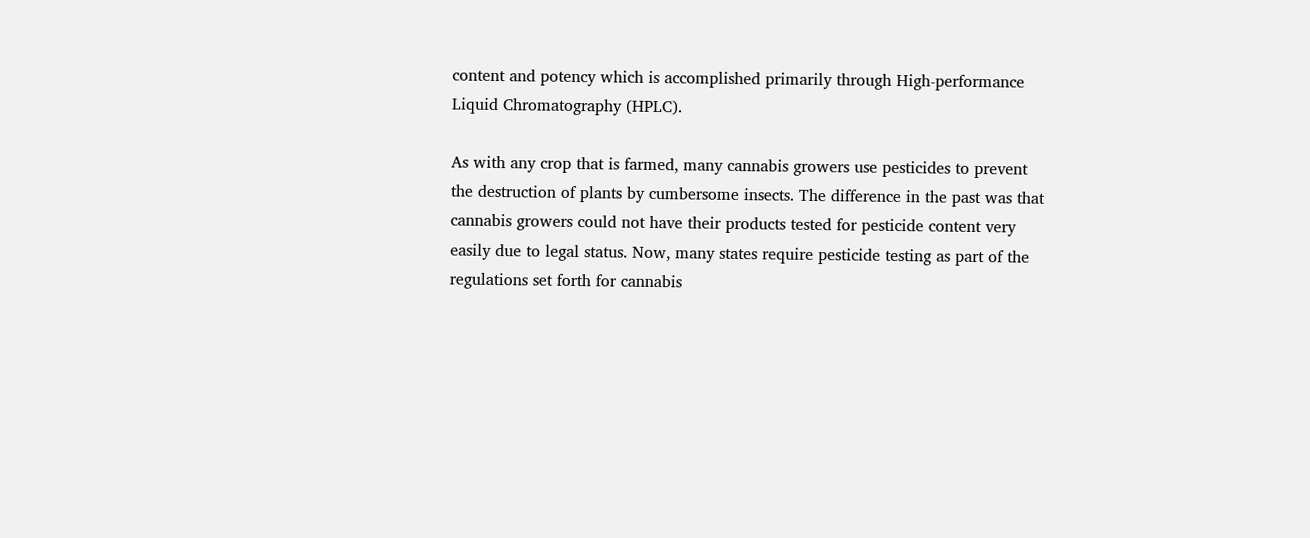content and potency which is accomplished primarily through High-performance Liquid Chromatography (HPLC).

As with any crop that is farmed, many cannabis growers use pesticides to prevent the destruction of plants by cumbersome insects. The difference in the past was that cannabis growers could not have their products tested for pesticide content very easily due to legal status. Now, many states require pesticide testing as part of the regulations set forth for cannabis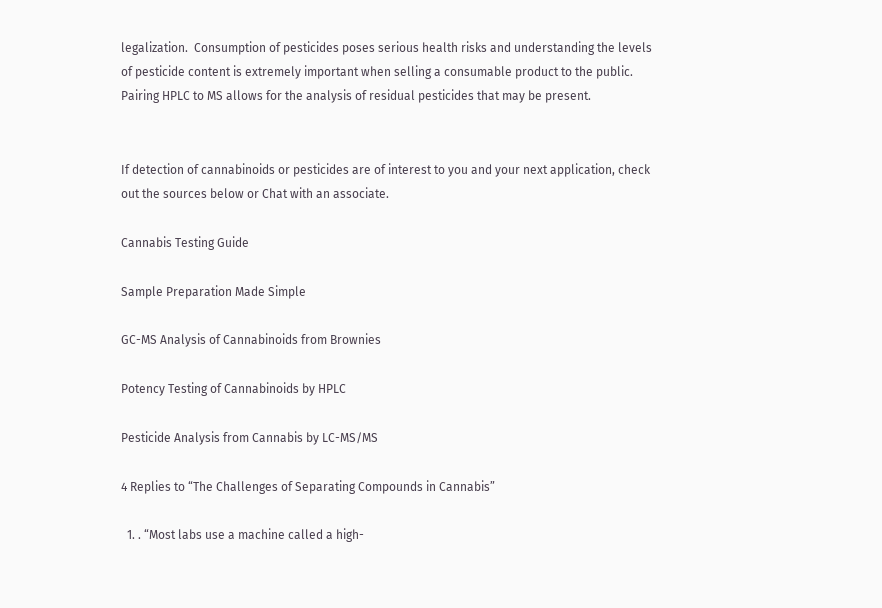legalization.  Consumption of pesticides poses serious health risks and understanding the levels of pesticide content is extremely important when selling a consumable product to the public. Pairing HPLC to MS allows for the analysis of residual pesticides that may be present.


If detection of cannabinoids or pesticides are of interest to you and your next application, check out the sources below or Chat with an associate.

Cannabis Testing Guide

Sample Preparation Made Simple

GC-MS Analysis of Cannabinoids from Brownies

Potency Testing of Cannabinoids by HPLC

Pesticide Analysis from Cannabis by LC-MS/MS

4 Replies to “The Challenges of Separating Compounds in Cannabis”

  1. . “Most labs use a machine called a high-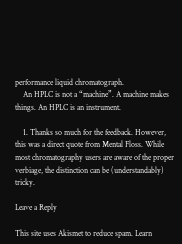performance liquid chromatograph.
    An HPLC is not a “machine”. A machine makes things. An HPLC is an instrument.

    1. Thanks so much for the feedback. However, this was a direct quote from Mental Floss. While most chromatography users are aware of the proper verbiage, the distinction can be (understandably) tricky.

Leave a Reply

This site uses Akismet to reduce spam. Learn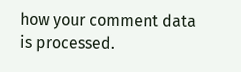how your comment data is processed.